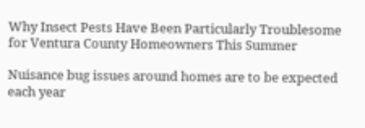Why Insect Pests Have Been Particularly Troublesome for Ventura County Homeowners This Summer

Nuisance bug issues around homes are to be expected each year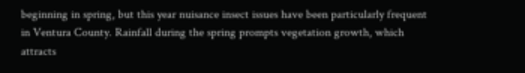beginning in spring, but this year nuisance insect issues have been particularly frequent in Ventura County. Rainfall during the spring prompts vegetation growth, which attracts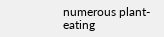numerous plant-eating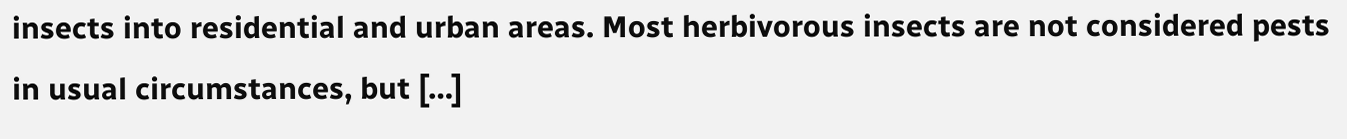insects into residential and urban areas. Most herbivorous insects are not considered pests in usual circumstances, but […]